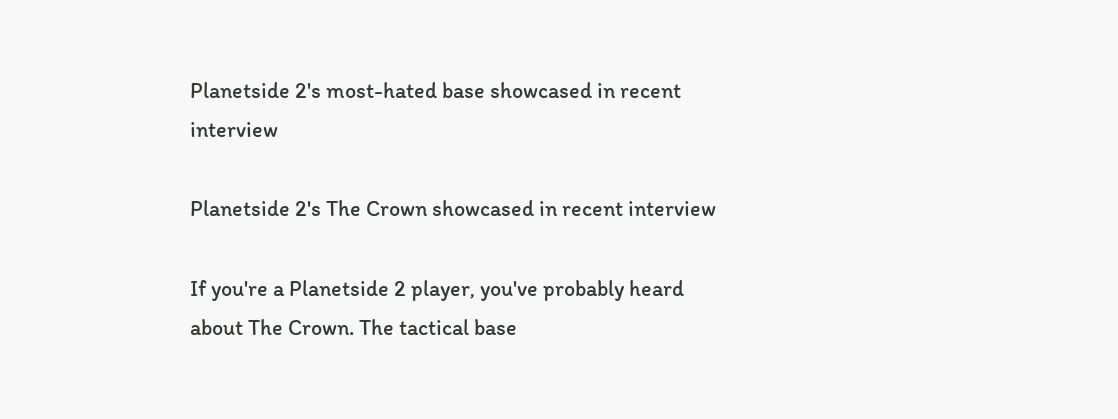Planetside 2's most-hated base showcased in recent interview

Planetside 2's The Crown showcased in recent interview

If you're a Planetside 2 player, you've probably heard about The Crown. The tactical base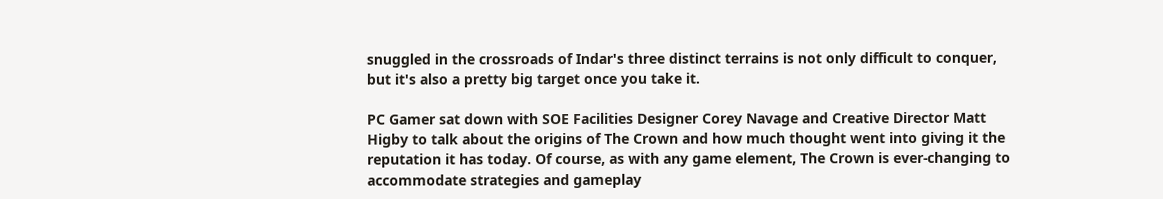snuggled in the crossroads of Indar's three distinct terrains is not only difficult to conquer, but it's also a pretty big target once you take it.

PC Gamer sat down with SOE Facilities Designer Corey Navage and Creative Director Matt Higby to talk about the origins of The Crown and how much thought went into giving it the reputation it has today. Of course, as with any game element, The Crown is ever-changing to accommodate strategies and gameplay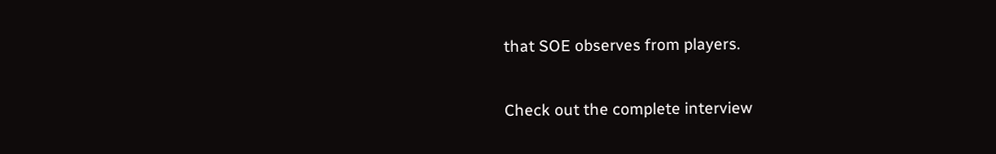that SOE observes from players.

Check out the complete interview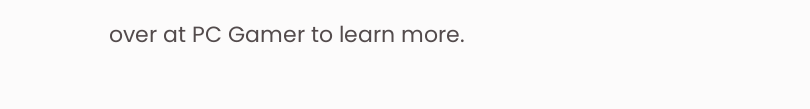over at PC Gamer to learn more.